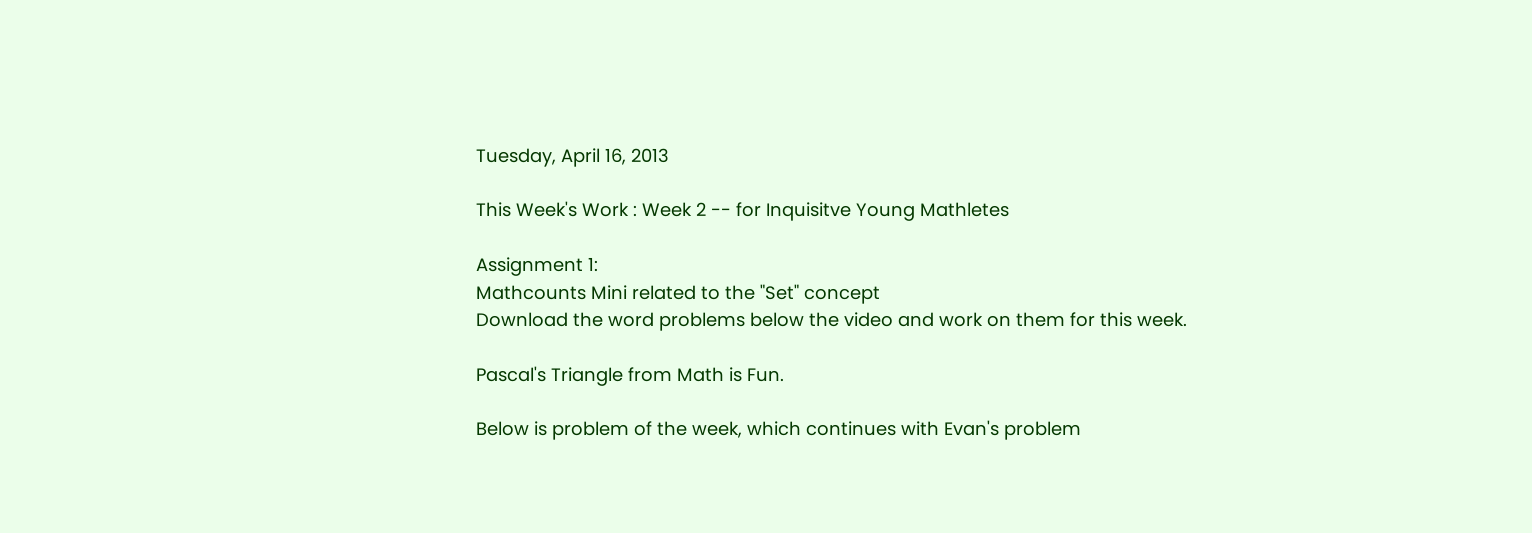Tuesday, April 16, 2013

This Week's Work : Week 2 -- for Inquisitve Young Mathletes

Assignment 1:
Mathcounts Mini related to the "Set" concept
Download the word problems below the video and work on them for this week.

Pascal's Triangle from Math is Fun.

Below is problem of the week, which continues with Evan's problem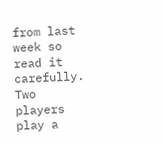from last week so read it carefully.
Two players play a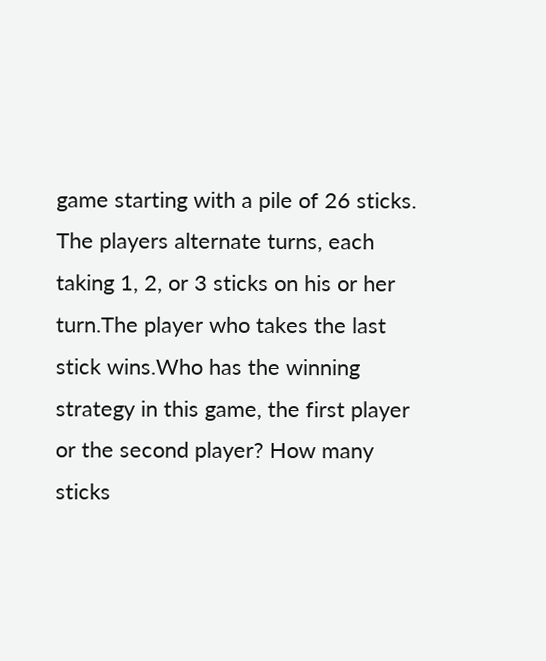game starting with a pile of 26 sticks. The players alternate turns, each taking 1, 2, or 3 sticks on his or her turn.The player who takes the last stick wins.Who has the winning strategy in this game, the first player or the second player? How many sticks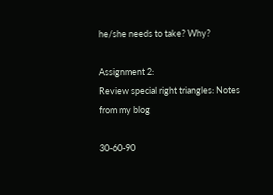he/she needs to take? Why?

Assignment 2:
Review special right triangles: Notes from my blog

30-60-90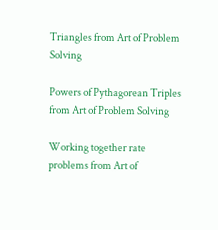Triangles from Art of Problem Solving

Powers of Pythagorean Triples from Art of Problem Solving

Working together rate  problems from Art of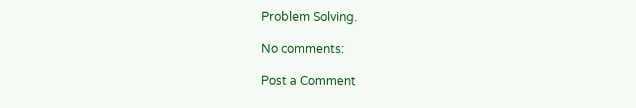Problem Solving.

No comments:

Post a Comment